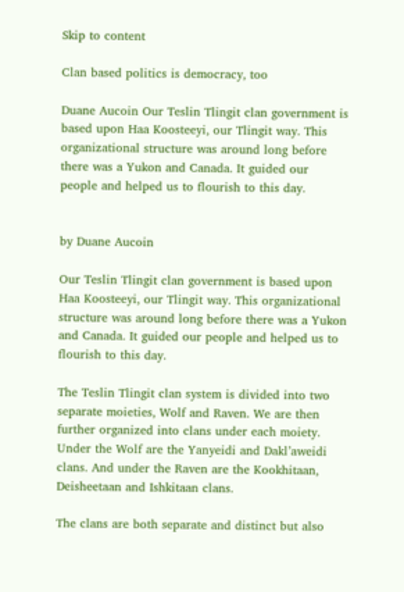Skip to content

Clan based politics is democracy, too

Duane Aucoin Our Teslin Tlingit clan government is based upon Haa Koosteeyi, our Tlingit way. This organizational structure was around long before there was a Yukon and Canada. It guided our people and helped us to flourish to this day.


by Duane Aucoin

Our Teslin Tlingit clan government is based upon Haa Koosteeyi, our Tlingit way. This organizational structure was around long before there was a Yukon and Canada. It guided our people and helped us to flourish to this day.

The Teslin Tlingit clan system is divided into two separate moieties, Wolf and Raven. We are then further organized into clans under each moiety. Under the Wolf are the Yanyeidi and Dakl’aweidi clans. And under the Raven are the Kookhitaan, Deisheetaan and Ishkitaan clans.

The clans are both separate and distinct but also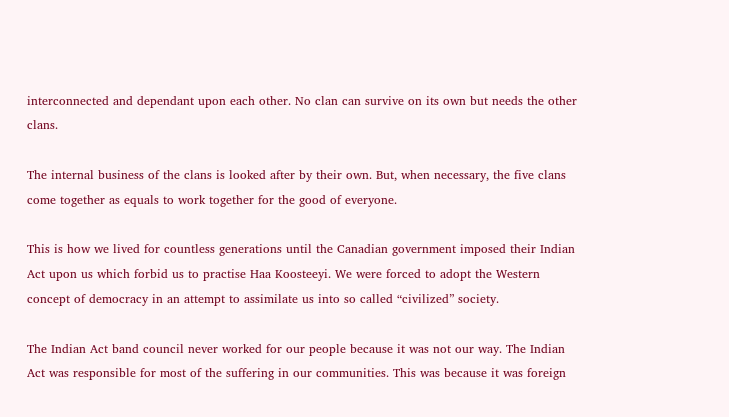interconnected and dependant upon each other. No clan can survive on its own but needs the other clans.

The internal business of the clans is looked after by their own. But, when necessary, the five clans come together as equals to work together for the good of everyone.

This is how we lived for countless generations until the Canadian government imposed their Indian Act upon us which forbid us to practise Haa Koosteeyi. We were forced to adopt the Western concept of democracy in an attempt to assimilate us into so called “civilized” society.

The Indian Act band council never worked for our people because it was not our way. The Indian Act was responsible for most of the suffering in our communities. This was because it was foreign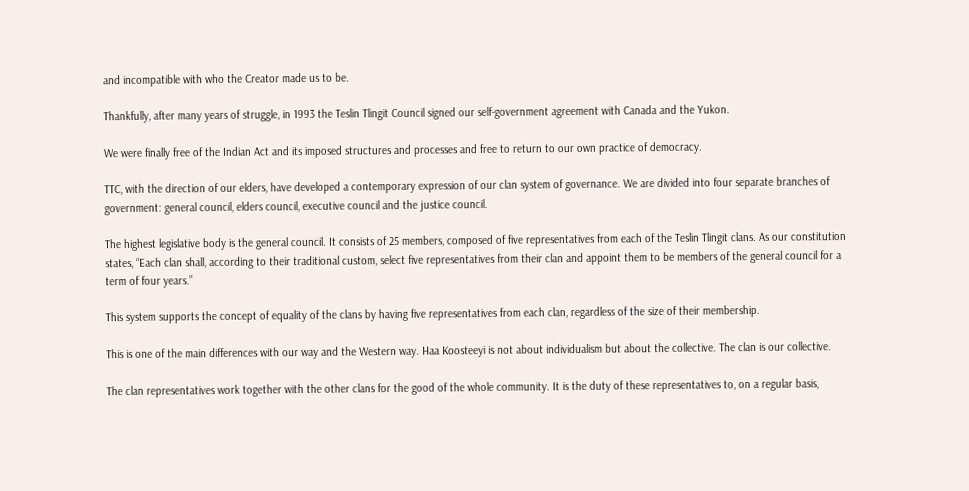and incompatible with who the Creator made us to be.

Thankfully, after many years of struggle, in 1993 the Teslin Tlingit Council signed our self-government agreement with Canada and the Yukon.

We were finally free of the Indian Act and its imposed structures and processes and free to return to our own practice of democracy.

TTC, with the direction of our elders, have developed a contemporary expression of our clan system of governance. We are divided into four separate branches of government: general council, elders council, executive council and the justice council.

The highest legislative body is the general council. It consists of 25 members, composed of five representatives from each of the Teslin Tlingit clans. As our constitution states, “Each clan shall, according to their traditional custom, select five representatives from their clan and appoint them to be members of the general council for a term of four years.”

This system supports the concept of equality of the clans by having five representatives from each clan, regardless of the size of their membership.

This is one of the main differences with our way and the Western way. Haa Koosteeyi is not about individualism but about the collective. The clan is our collective.

The clan representatives work together with the other clans for the good of the whole community. It is the duty of these representatives to, on a regular basis,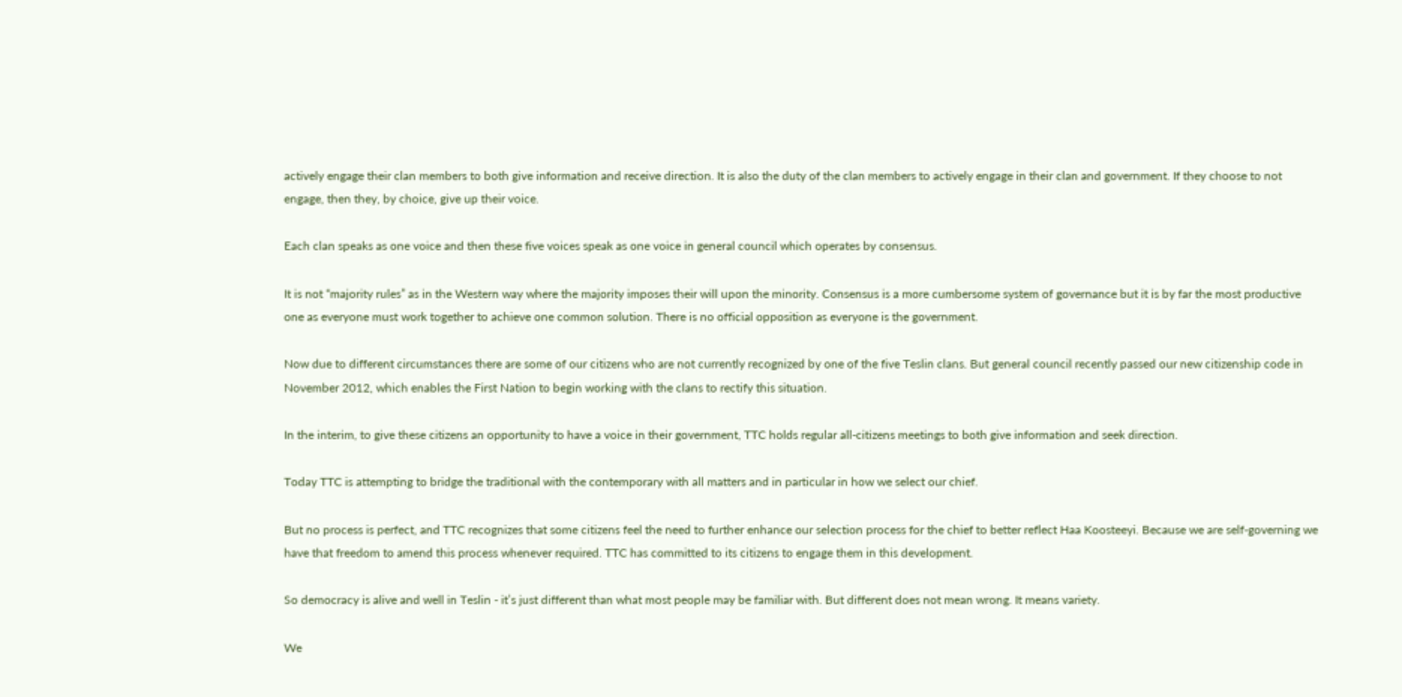actively engage their clan members to both give information and receive direction. It is also the duty of the clan members to actively engage in their clan and government. If they choose to not engage, then they, by choice, give up their voice.

Each clan speaks as one voice and then these five voices speak as one voice in general council which operates by consensus.

It is not “majority rules” as in the Western way where the majority imposes their will upon the minority. Consensus is a more cumbersome system of governance but it is by far the most productive one as everyone must work together to achieve one common solution. There is no official opposition as everyone is the government.

Now due to different circumstances there are some of our citizens who are not currently recognized by one of the five Teslin clans. But general council recently passed our new citizenship code in November 2012, which enables the First Nation to begin working with the clans to rectify this situation.

In the interim, to give these citizens an opportunity to have a voice in their government, TTC holds regular all-citizens meetings to both give information and seek direction.

Today TTC is attempting to bridge the traditional with the contemporary with all matters and in particular in how we select our chief.

But no process is perfect, and TTC recognizes that some citizens feel the need to further enhance our selection process for the chief to better reflect Haa Koosteeyi. Because we are self-governing we have that freedom to amend this process whenever required. TTC has committed to its citizens to engage them in this development.

So democracy is alive and well in Teslin - it’s just different than what most people may be familiar with. But different does not mean wrong. It means variety.

We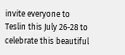invite everyone to Teslin this July 26-28 to celebrate this beautiful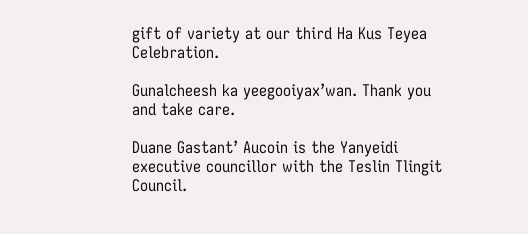gift of variety at our third Ha Kus Teyea Celebration.

Gunalcheesh ka yeegooiyax’wan. Thank you and take care.

Duane Gastant’ Aucoin is the Yanyeidi executive councillor with the Teslin Tlingit Council.